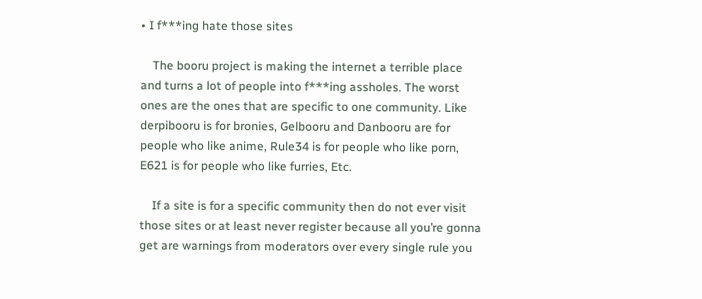• I f***ing hate those sites

    The booru project is making the internet a terrible place and turns a lot of people into f***ing assholes. The worst ones are the ones that are specific to one community. Like derpibooru is for bronies, Gelbooru and Danbooru are for people who like anime, Rule34 is for people who like porn, E621 is for people who like furries, Etc.

    If a site is for a specific community then do not ever visit those sites or at least never register because all you’re gonna get are warnings from moderators over every single rule you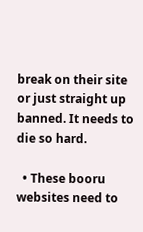break on their site or just straight up banned. It needs to die so hard.

  • These booru websites need to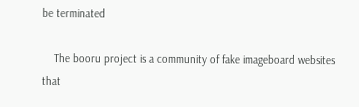be terminated

    The booru project is a community of fake imageboard websites that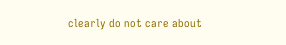clearly do not care about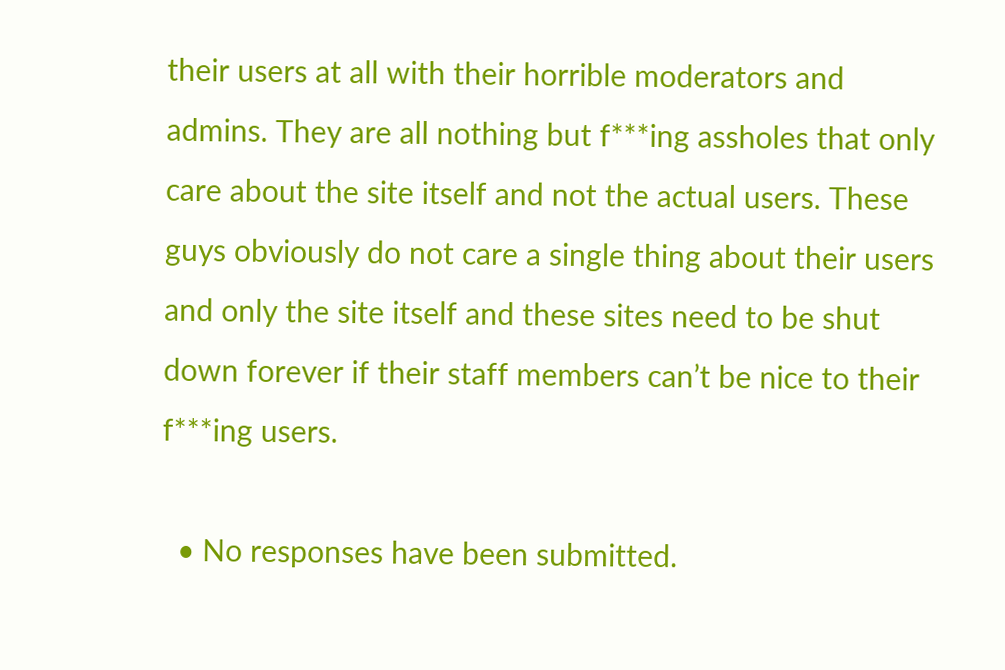their users at all with their horrible moderators and admins. They are all nothing but f***ing assholes that only care about the site itself and not the actual users. These guys obviously do not care a single thing about their users and only the site itself and these sites need to be shut down forever if their staff members can’t be nice to their f***ing users.

  • No responses have been submitted.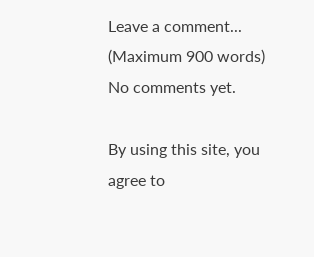Leave a comment...
(Maximum 900 words)
No comments yet.

By using this site, you agree to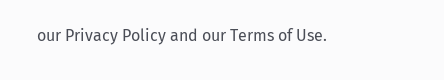our Privacy Policy and our Terms of Use.